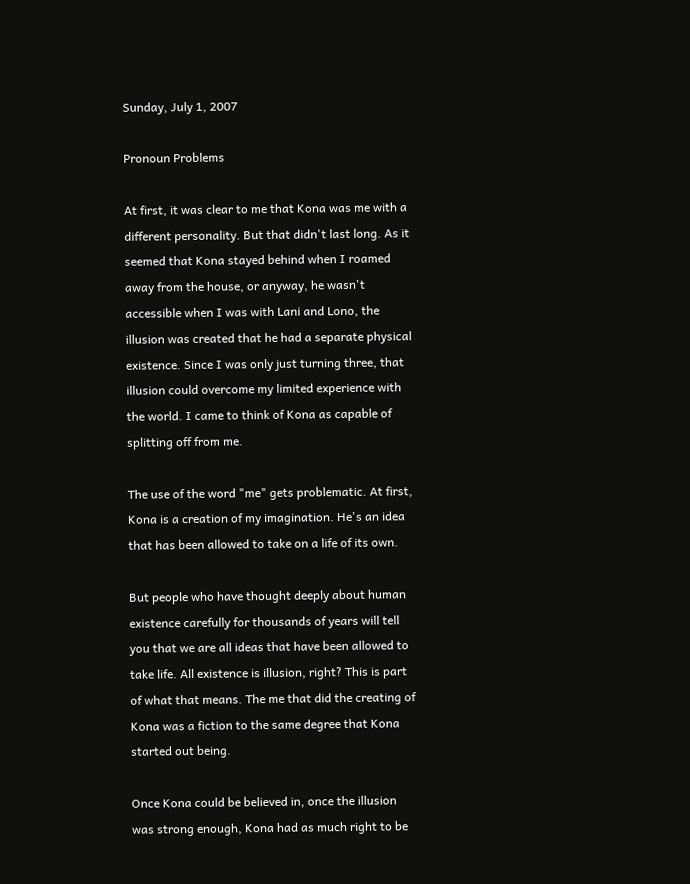Sunday, July 1, 2007

Pronoun Problems

At first, it was clear to me that Kona was me with a different personality. But that didn't last long. As it seemed that Kona stayed behind when I roamed away from the house, or anyway, he wasn't accessible when I was with Lani and Lono, the illusion was created that he had a separate physical existence. Since I was only just turning three, that illusion could overcome my limited experience with the world. I came to think of Kona as capable of splitting off from me.

The use of the word "me" gets problematic. At first, Kona is a creation of my imagination. He's an idea that has been allowed to take on a life of its own.

But people who have thought deeply about human existence carefully for thousands of years will tell you that we are all ideas that have been allowed to take life. All existence is illusion, right? This is part of what that means. The me that did the creating of Kona was a fiction to the same degree that Kona started out being.

Once Kona could be believed in, once the illusion was strong enough, Kona had as much right to be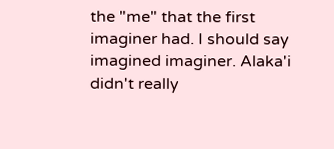the "me" that the first imaginer had. I should say imagined imaginer. Alaka'i didn't really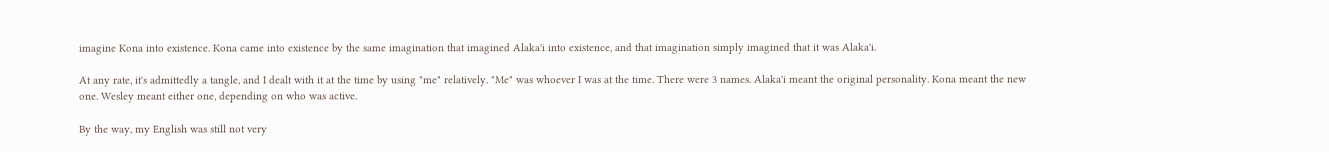imagine Kona into existence. Kona came into existence by the same imagination that imagined Alaka'i into existence, and that imagination simply imagined that it was Alaka'i.

At any rate, it's admittedly a tangle, and I dealt with it at the time by using "me" relatively. "Me" was whoever I was at the time. There were 3 names. Alaka'i meant the original personality. Kona meant the new one. Wesley meant either one, depending on who was active.

By the way, my English was still not very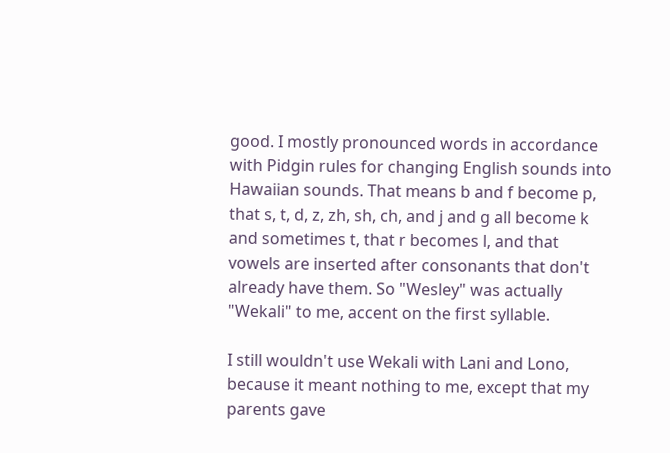good. I mostly pronounced words in accordance with Pidgin rules for changing English sounds into Hawaiian sounds. That means b and f become p, that s, t, d, z, zh, sh, ch, and j and g all become k and sometimes t, that r becomes l, and that vowels are inserted after consonants that don't already have them. So "Wesley" was actually "Wekali" to me, accent on the first syllable.

I still wouldn't use Wekali with Lani and Lono, because it meant nothing to me, except that my parents gave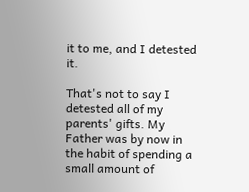it to me, and I detested it.

That's not to say I detested all of my parents' gifts. My Father was by now in the habit of spending a small amount of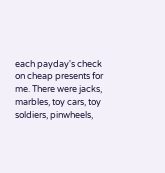each payday's check on cheap presents for me. There were jacks, marbles, toy cars, toy soldiers, pinwheels,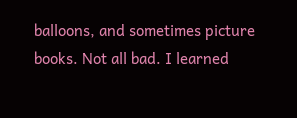balloons, and sometimes picture books. Not all bad. I learned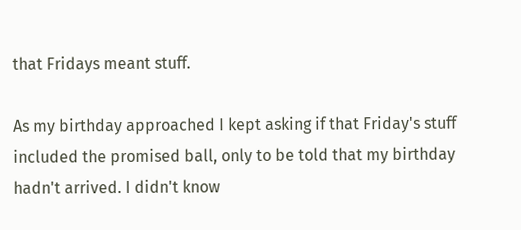that Fridays meant stuff.

As my birthday approached I kept asking if that Friday's stuff included the promised ball, only to be told that my birthday hadn't arrived. I didn't know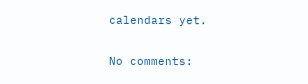calendars yet.

No comments: